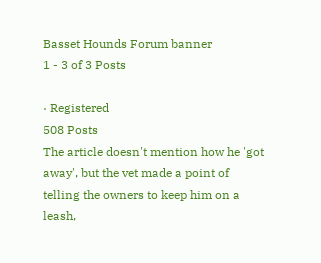Basset Hounds Forum banner
1 - 3 of 3 Posts

· Registered
508 Posts
The article doesn't mention how he 'got away', but the vet made a point of telling the owners to keep him on a leash,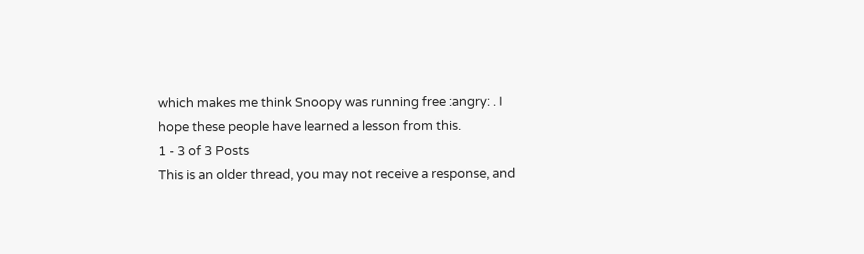which makes me think Snoopy was running free :angry: . I hope these people have learned a lesson from this.
1 - 3 of 3 Posts
This is an older thread, you may not receive a response, and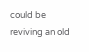could be reviving an old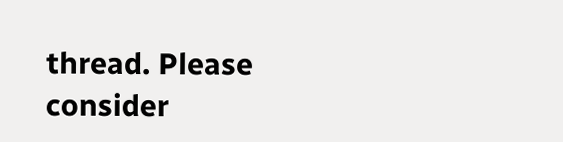thread. Please consider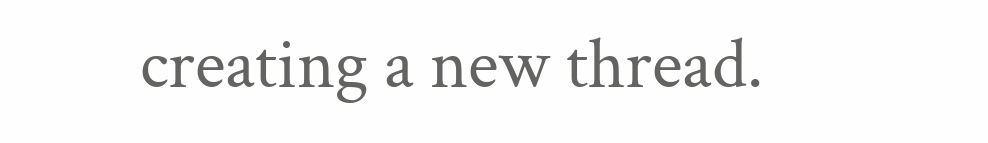creating a new thread.